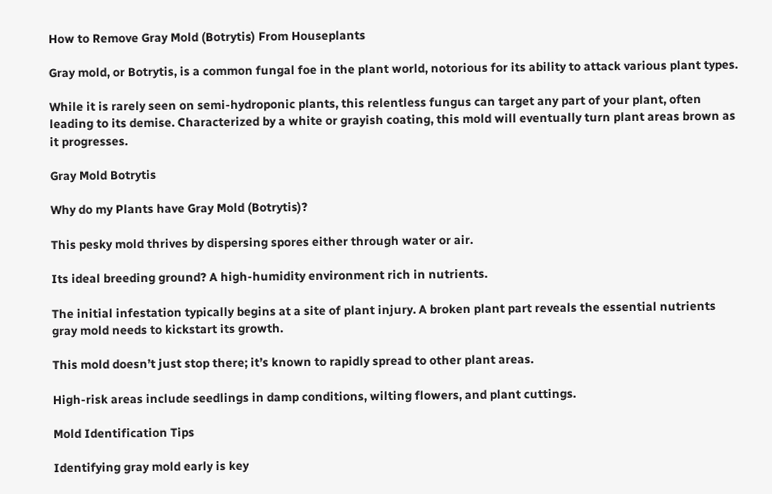How to Remove Gray Mold (Botrytis) From Houseplants

Gray mold, or Botrytis, is a common fungal foe in the plant world, notorious for its ability to attack various plant types.

While it is rarely seen on semi-hydroponic plants, this relentless fungus can target any part of your plant, often leading to its demise. Characterized by a white or grayish coating, this mold will eventually turn plant areas brown as it progresses.

Gray Mold Botrytis

Why do my Plants have Gray Mold (Botrytis)?

This pesky mold thrives by dispersing spores either through water or air.

Its ideal breeding ground? A high-humidity environment rich in nutrients.

The initial infestation typically begins at a site of plant injury. A broken plant part reveals the essential nutrients gray mold needs to kickstart its growth.

This mold doesn’t just stop there; it’s known to rapidly spread to other plant areas.

High-risk areas include seedlings in damp conditions, wilting flowers, and plant cuttings.

Mold Identification Tips

Identifying gray mold early is key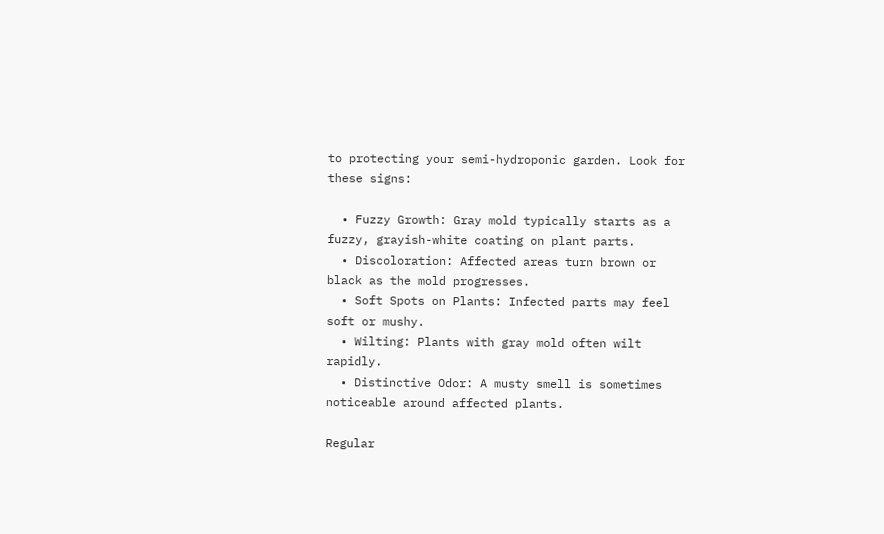to protecting your semi-hydroponic garden. Look for these signs:

  • Fuzzy Growth: Gray mold typically starts as a fuzzy, grayish-white coating on plant parts.
  • Discoloration: Affected areas turn brown or black as the mold progresses.
  • Soft Spots on Plants: Infected parts may feel soft or mushy.
  • Wilting: Plants with gray mold often wilt rapidly.
  • Distinctive Odor: A musty smell is sometimes noticeable around affected plants.

Regular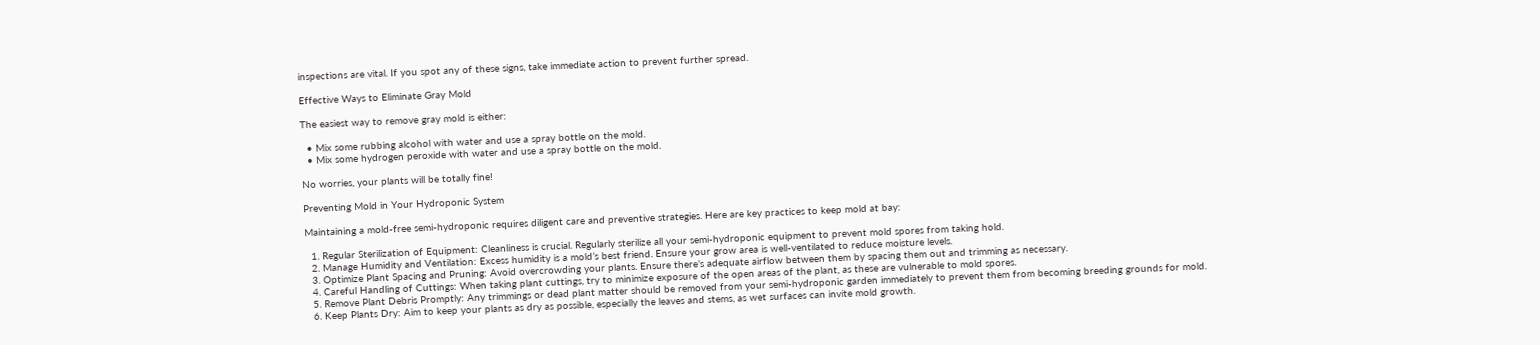inspections are vital. If you spot any of these signs, take immediate action to prevent further spread.

Effective Ways to Eliminate Gray Mold

The easiest way to remove gray mold is either:

  • Mix some rubbing alcohol with water and use a spray bottle on the mold.
  • Mix some hydrogen peroxide with water and use a spray bottle on the mold.

No worries, your plants will be totally fine!

Preventing Mold in Your Hydroponic System

Maintaining a mold-free semi-hydroponic requires diligent care and preventive strategies. Here are key practices to keep mold at bay:

  1. Regular Sterilization of Equipment: Cleanliness is crucial. Regularly sterilize all your semi-hydroponic equipment to prevent mold spores from taking hold.
  2. Manage Humidity and Ventilation: Excess humidity is a mold’s best friend. Ensure your grow area is well-ventilated to reduce moisture levels.
  3. Optimize Plant Spacing and Pruning: Avoid overcrowding your plants. Ensure there’s adequate airflow between them by spacing them out and trimming as necessary.
  4. Careful Handling of Cuttings: When taking plant cuttings, try to minimize exposure of the open areas of the plant, as these are vulnerable to mold spores.
  5. Remove Plant Debris Promptly: Any trimmings or dead plant matter should be removed from your semi-hydroponic garden immediately to prevent them from becoming breeding grounds for mold.
  6. Keep Plants Dry: Aim to keep your plants as dry as possible, especially the leaves and stems, as wet surfaces can invite mold growth.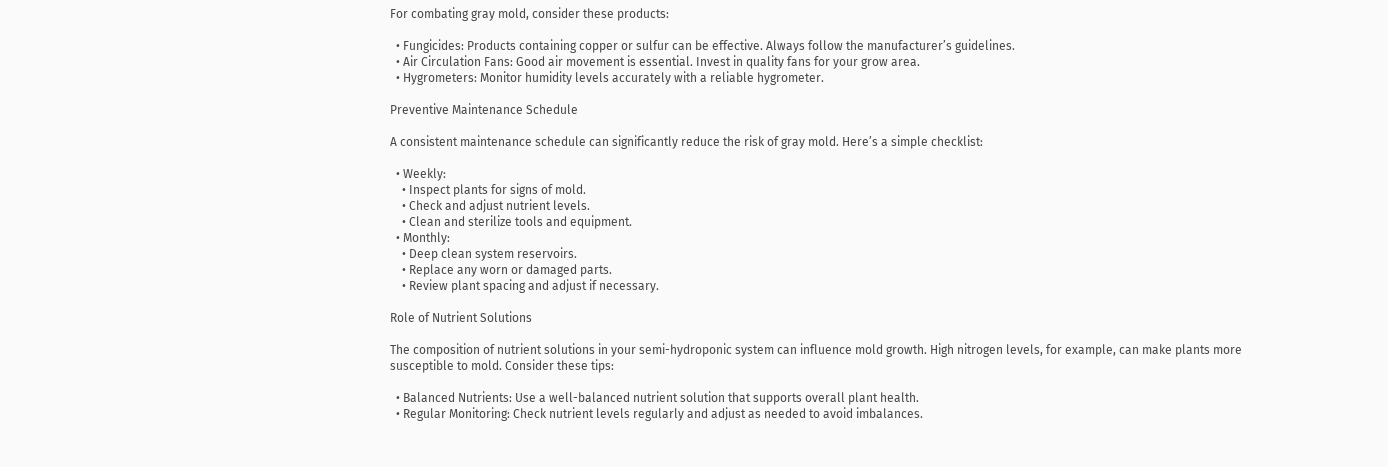For combating gray mold, consider these products:

  • Fungicides: Products containing copper or sulfur can be effective. Always follow the manufacturer’s guidelines.
  • Air Circulation Fans: Good air movement is essential. Invest in quality fans for your grow area.
  • Hygrometers: Monitor humidity levels accurately with a reliable hygrometer.

Preventive Maintenance Schedule

A consistent maintenance schedule can significantly reduce the risk of gray mold. Here’s a simple checklist:

  • Weekly:
    • Inspect plants for signs of mold.
    • Check and adjust nutrient levels.
    • Clean and sterilize tools and equipment.
  • Monthly:
    • Deep clean system reservoirs.
    • Replace any worn or damaged parts.
    • Review plant spacing and adjust if necessary.

Role of Nutrient Solutions

The composition of nutrient solutions in your semi-hydroponic system can influence mold growth. High nitrogen levels, for example, can make plants more susceptible to mold. Consider these tips:

  • Balanced Nutrients: Use a well-balanced nutrient solution that supports overall plant health.
  • Regular Monitoring: Check nutrient levels regularly and adjust as needed to avoid imbalances.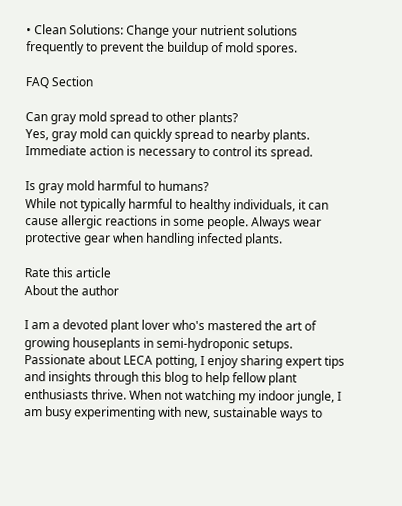• Clean Solutions: Change your nutrient solutions frequently to prevent the buildup of mold spores.

FAQ Section

Can gray mold spread to other plants?
Yes, gray mold can quickly spread to nearby plants. Immediate action is necessary to control its spread.

Is gray mold harmful to humans?
While not typically harmful to healthy individuals, it can cause allergic reactions in some people. Always wear protective gear when handling infected plants.

Rate this article
About the author

I am a devoted plant lover who's mastered the art of growing houseplants in semi-hydroponic setups. Passionate about LECA potting, I enjoy sharing expert tips and insights through this blog to help fellow plant enthusiasts thrive. When not watching my indoor jungle, I am busy experimenting with new, sustainable ways to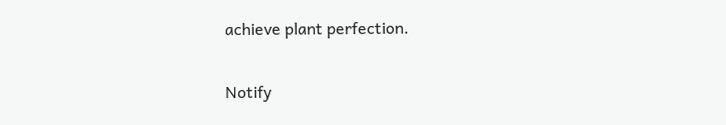achieve plant perfection.

Notify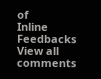of
Inline Feedbacks
View all comments